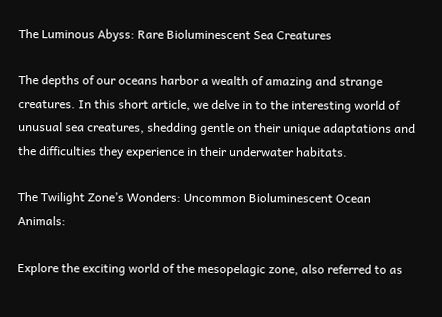The Luminous Abyss: Rare Bioluminescent Sea Creatures

The depths of our oceans harbor a wealth of amazing and strange creatures. In this short article, we delve in to the interesting world of unusual sea creatures, shedding gentle on their unique adaptations and the difficulties they experience in their underwater habitats.

The Twilight Zone’s Wonders: Uncommon Bioluminescent Ocean Animals:

Explore the exciting world of the mesopelagic zone, also referred to as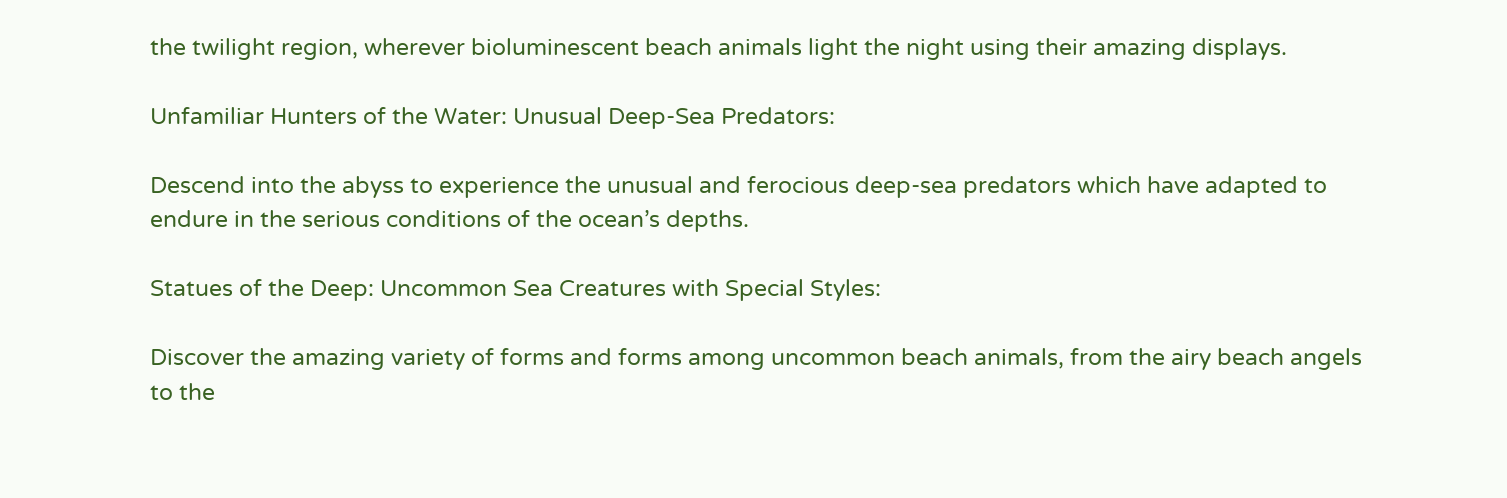the twilight region, wherever bioluminescent beach animals light the night using their amazing displays.

Unfamiliar Hunters of the Water: Unusual Deep-Sea Predators:

Descend into the abyss to experience the unusual and ferocious deep-sea predators which have adapted to endure in the serious conditions of the ocean’s depths.

Statues of the Deep: Uncommon Sea Creatures with Special Styles:

Discover the amazing variety of forms and forms among uncommon beach animals, from the airy beach angels to the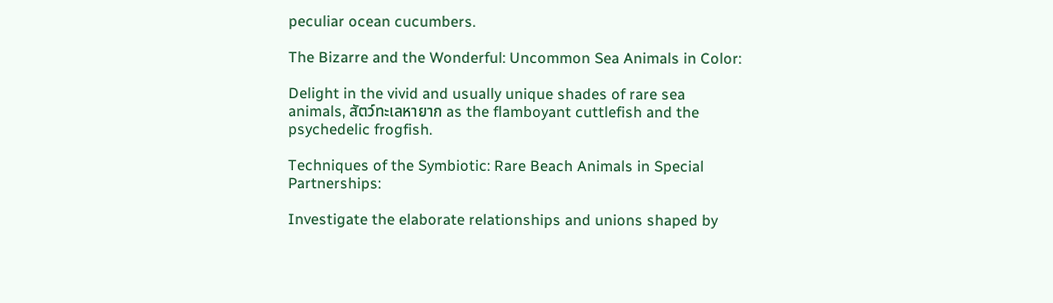peculiar ocean cucumbers.

The Bizarre and the Wonderful: Uncommon Sea Animals in Color:

Delight in the vivid and usually unique shades of rare sea animals, สัตว์ทะเลหายาก as the flamboyant cuttlefish and the psychedelic frogfish.

Techniques of the Symbiotic: Rare Beach Animals in Special Partnerships:

Investigate the elaborate relationships and unions shaped by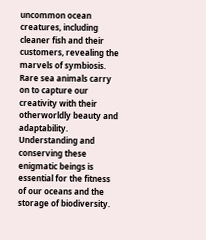uncommon ocean creatures, including cleaner fish and their customers, revealing the marvels of symbiosis.
Rare sea animals carry on to capture our creativity with their otherworldly beauty and adaptability. Understanding and conserving these enigmatic beings is essential for the fitness of our oceans and the storage of biodiversity.